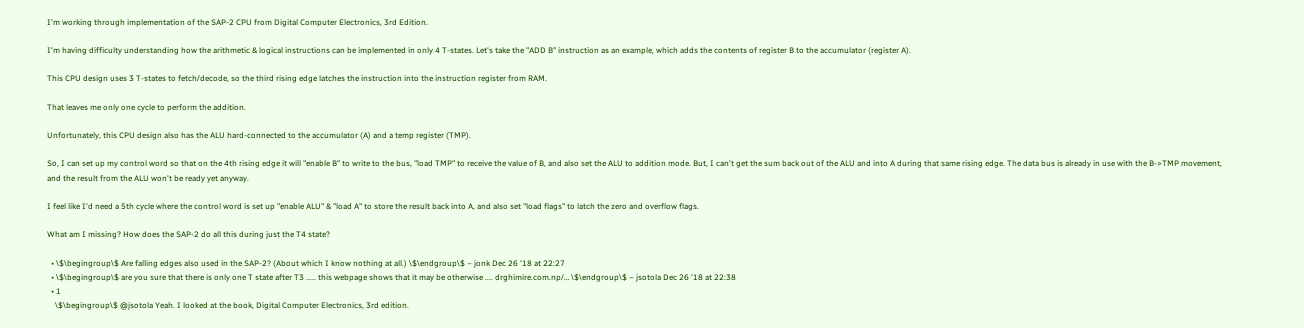I'm working through implementation of the SAP-2 CPU from Digital Computer Electronics, 3rd Edition.

I'm having difficulty understanding how the arithmetic & logical instructions can be implemented in only 4 T-states. Let's take the "ADD B" instruction as an example, which adds the contents of register B to the accumulator (register A).

This CPU design uses 3 T-states to fetch/decode, so the third rising edge latches the instruction into the instruction register from RAM.

That leaves me only one cycle to perform the addition.

Unfortunately, this CPU design also has the ALU hard-connected to the accumulator (A) and a temp register (TMP).

So, I can set up my control word so that on the 4th rising edge it will "enable B" to write to the bus, "load TMP" to receive the value of B, and also set the ALU to addition mode. But, I can't get the sum back out of the ALU and into A during that same rising edge. The data bus is already in use with the B->TMP movement, and the result from the ALU won't be ready yet anyway.

I feel like I'd need a 5th cycle where the control word is set up "enable ALU" & "load A" to store the result back into A, and also set "load flags" to latch the zero and overflow flags.

What am I missing? How does the SAP-2 do all this during just the T4 state?

  • \$\begingroup\$ Are falling edges also used in the SAP-2? (About which I know nothing at all.) \$\endgroup\$ – jonk Dec 26 '18 at 22:27
  • \$\begingroup\$ are you sure that there is only one T state after T3 ..... this webpage shows that it may be otherwise .... drghimire.com.np/… \$\endgroup\$ – jsotola Dec 26 '18 at 22:38
  • 1
    \$\begingroup\$ @jsotola Yeah. I looked at the book, Digital Computer Electronics, 3rd edition.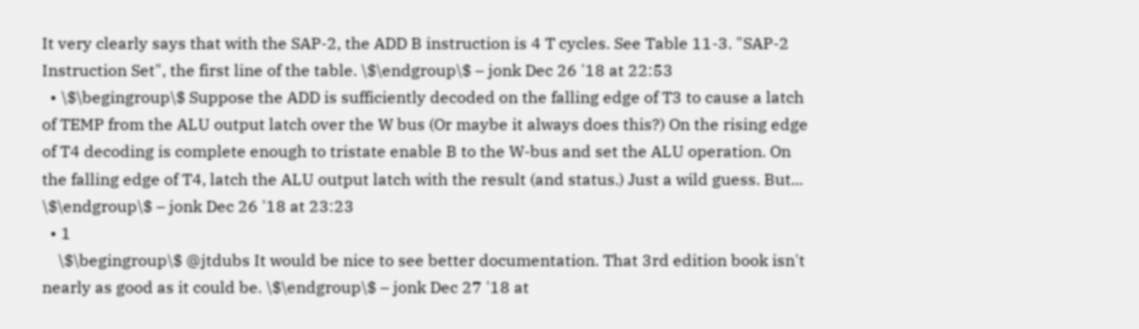It very clearly says that with the SAP-2, the ADD B instruction is 4 T cycles. See Table 11-3. "SAP-2 Instruction Set", the first line of the table. \$\endgroup\$ – jonk Dec 26 '18 at 22:53
  • \$\begingroup\$ Suppose the ADD is sufficiently decoded on the falling edge of T3 to cause a latch of TEMP from the ALU output latch over the W bus (Or maybe it always does this?) On the rising edge of T4 decoding is complete enough to tristate enable B to the W-bus and set the ALU operation. On the falling edge of T4, latch the ALU output latch with the result (and status.) Just a wild guess. But... \$\endgroup\$ – jonk Dec 26 '18 at 23:23
  • 1
    \$\begingroup\$ @jtdubs It would be nice to see better documentation. That 3rd edition book isn't nearly as good as it could be. \$\endgroup\$ – jonk Dec 27 '18 at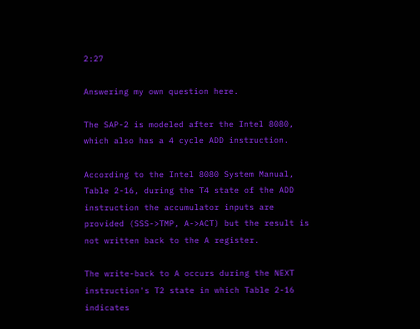2:27

Answering my own question here.

The SAP-2 is modeled after the Intel 8080, which also has a 4 cycle ADD instruction.

According to the Intel 8080 System Manual, Table 2-16, during the T4 state of the ADD instruction the accumulator inputs are provided (SSS->TMP, A->ACT) but the result is not written back to the A register.

The write-back to A occurs during the NEXT instruction's T2 state in which Table 2-16 indicates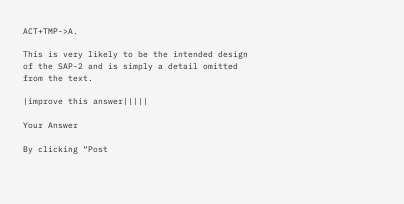ACT+TMP->A.

This is very likely to be the intended design of the SAP-2 and is simply a detail omitted from the text.

|improve this answer|||||

Your Answer

By clicking “Post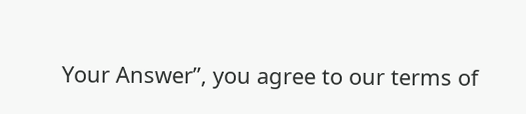Your Answer”, you agree to our terms of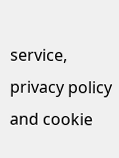service, privacy policy and cookie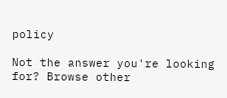policy

Not the answer you're looking for? Browse other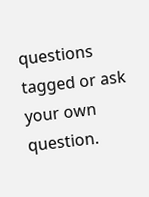questions tagged or ask your own question.